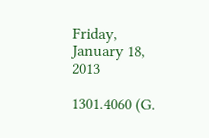Friday, January 18, 2013

1301.4060 (G.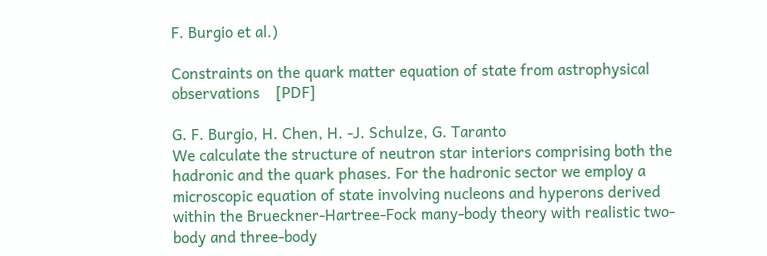F. Burgio et al.)

Constraints on the quark matter equation of state from astrophysical observations    [PDF]

G. F. Burgio, H. Chen, H. -J. Schulze, G. Taranto
We calculate the structure of neutron star interiors comprising both the hadronic and the quark phases. For the hadronic sector we employ a microscopic equation of state involving nucleons and hyperons derived within the Brueckner-Hartree-Fock many-body theory with realistic two-body and three-body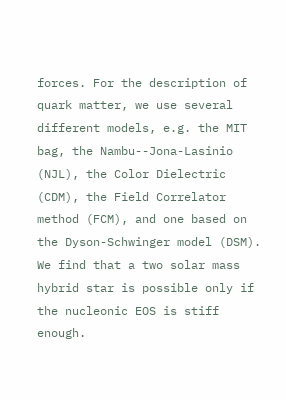forces. For the description of quark matter, we use several different models, e.g. the MIT bag, the Nambu--Jona-Lasinio (NJL), the Color Dielectric (CDM), the Field Correlator method (FCM), and one based on the Dyson-Schwinger model (DSM). We find that a two solar mass hybrid star is possible only if the nucleonic EOS is stiff enough.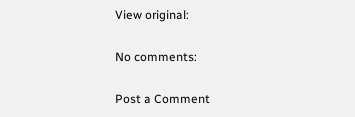View original:

No comments:

Post a Comment